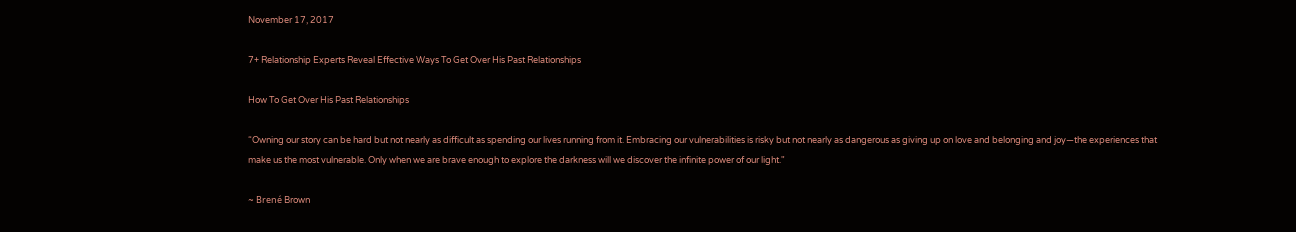November 17, 2017

7+ Relationship Experts Reveal Effective Ways To Get Over His Past Relationships

How To Get Over His Past Relationships

“Owning our story can be hard but not nearly as difficult as spending our lives running from it. Embracing our vulnerabilities is risky but not nearly as dangerous as giving up on love and belonging and joy—the experiences that make us the most vulnerable. Only when we are brave enough to explore the darkness will we discover the infinite power of our light."

~ Brené Brown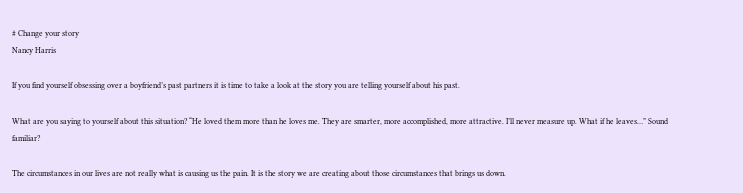# Change your story
Nancy Harris

If you find yourself obsessing over a boyfriend’s past partners it is time to take a look at the story you are telling yourself about his past.

What are you saying to yourself about this situation? “He loved them more than he loves me. They are smarter, more accomplished, more attractive. I’ll never measure up. What if he leaves…” Sound familiar?

The circumstances in our lives are not really what is causing us the pain. It is the story we are creating about those circumstances that brings us down.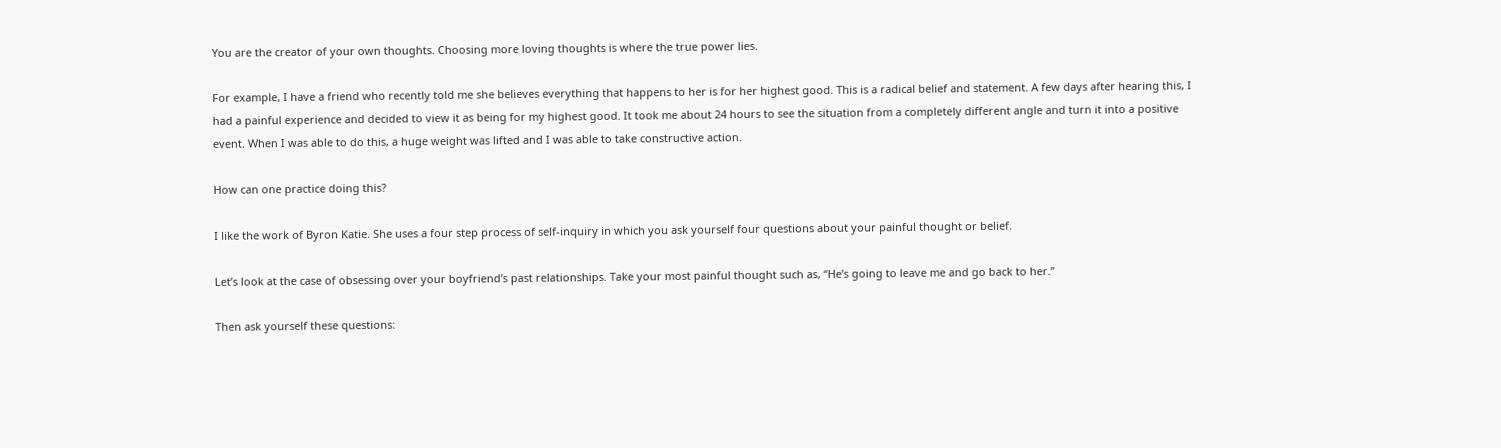You are the creator of your own thoughts. Choosing more loving thoughts is where the true power lies.

For example, I have a friend who recently told me she believes everything that happens to her is for her highest good. This is a radical belief and statement. A few days after hearing this, I had a painful experience and decided to view it as being for my highest good. It took me about 24 hours to see the situation from a completely different angle and turn it into a positive event. When I was able to do this, a huge weight was lifted and I was able to take constructive action.

How can one practice doing this?

I like the work of Byron Katie. She uses a four step process of self-inquiry in which you ask yourself four questions about your painful thought or belief.

Let’s look at the case of obsessing over your boyfriend’s past relationships. Take your most painful thought such as, “He’s going to leave me and go back to her.”

Then ask yourself these questions: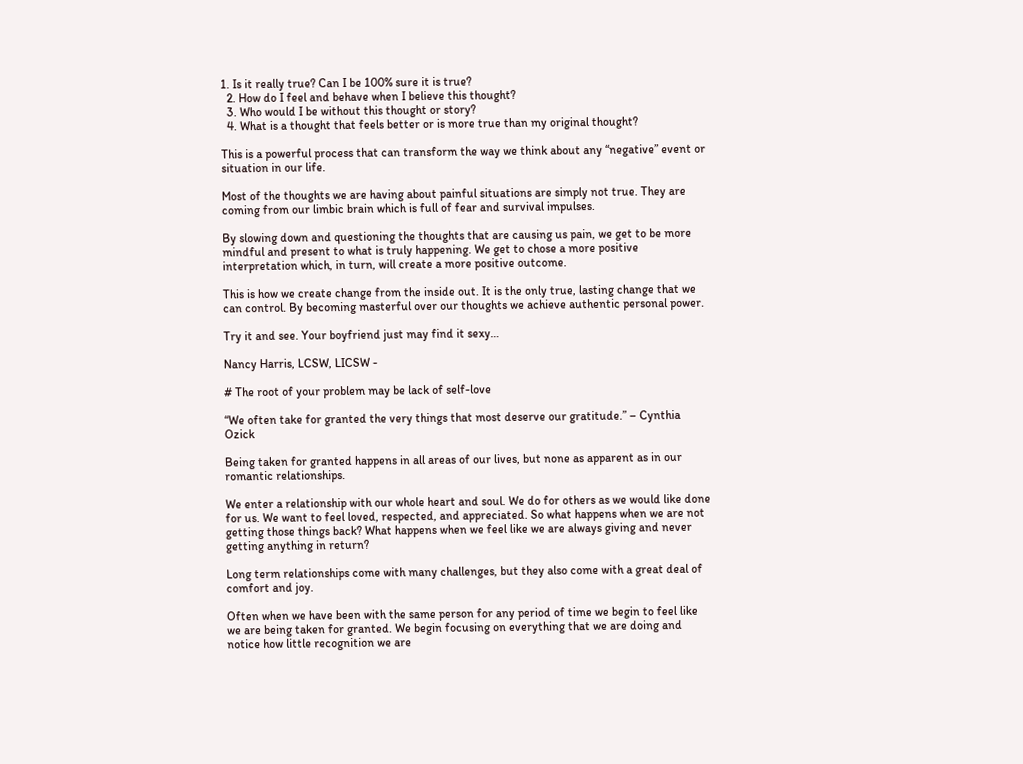1. Is it really true? Can I be 100% sure it is true?
  2. How do I feel and behave when I believe this thought?
  3. Who would I be without this thought or story?
  4. What is a thought that feels better or is more true than my original thought?

This is a powerful process that can transform the way we think about any “negative” event or situation in our life.

Most of the thoughts we are having about painful situations are simply not true. They are coming from our limbic brain which is full of fear and survival impulses.

By slowing down and questioning the thoughts that are causing us pain, we get to be more mindful and present to what is truly happening. We get to chose a more positive interpretation which, in turn, will create a more positive outcome.

This is how we create change from the inside out. It is the only true, lasting change that we can control. By becoming masterful over our thoughts we achieve authentic personal power.

Try it and see. Your boyfriend just may find it sexy…

Nancy Harris, LCSW, LICSW -

# The root of your problem may be lack of self-love

“We often take for granted the very things that most deserve our gratitude.” – Cynthia Ozick

Being taken for granted happens in all areas of our lives, but none as apparent as in our romantic relationships.

We enter a relationship with our whole heart and soul. We do for others as we would like done for us. We want to feel loved, respected, and appreciated. So what happens when we are not getting those things back? What happens when we feel like we are always giving and never getting anything in return?

Long term relationships come with many challenges, but they also come with a great deal of comfort and joy.

Often when we have been with the same person for any period of time we begin to feel like we are being taken for granted. We begin focusing on everything that we are doing and notice how little recognition we are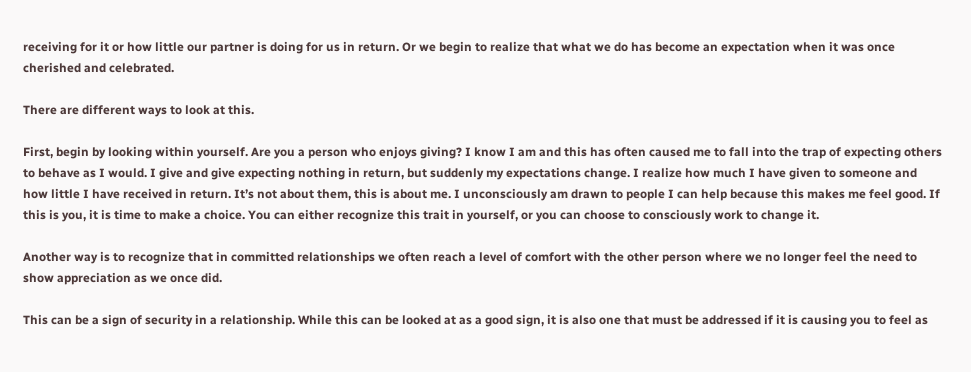receiving for it or how little our partner is doing for us in return. Or we begin to realize that what we do has become an expectation when it was once cherished and celebrated.

There are different ways to look at this.

First, begin by looking within yourself. Are you a person who enjoys giving? I know I am and this has often caused me to fall into the trap of expecting others to behave as I would. I give and give expecting nothing in return, but suddenly my expectations change. I realize how much I have given to someone and how little I have received in return. It’s not about them, this is about me. I unconsciously am drawn to people I can help because this makes me feel good. If this is you, it is time to make a choice. You can either recognize this trait in yourself, or you can choose to consciously work to change it.

Another way is to recognize that in committed relationships we often reach a level of comfort with the other person where we no longer feel the need to show appreciation as we once did.

This can be a sign of security in a relationship. While this can be looked at as a good sign, it is also one that must be addressed if it is causing you to feel as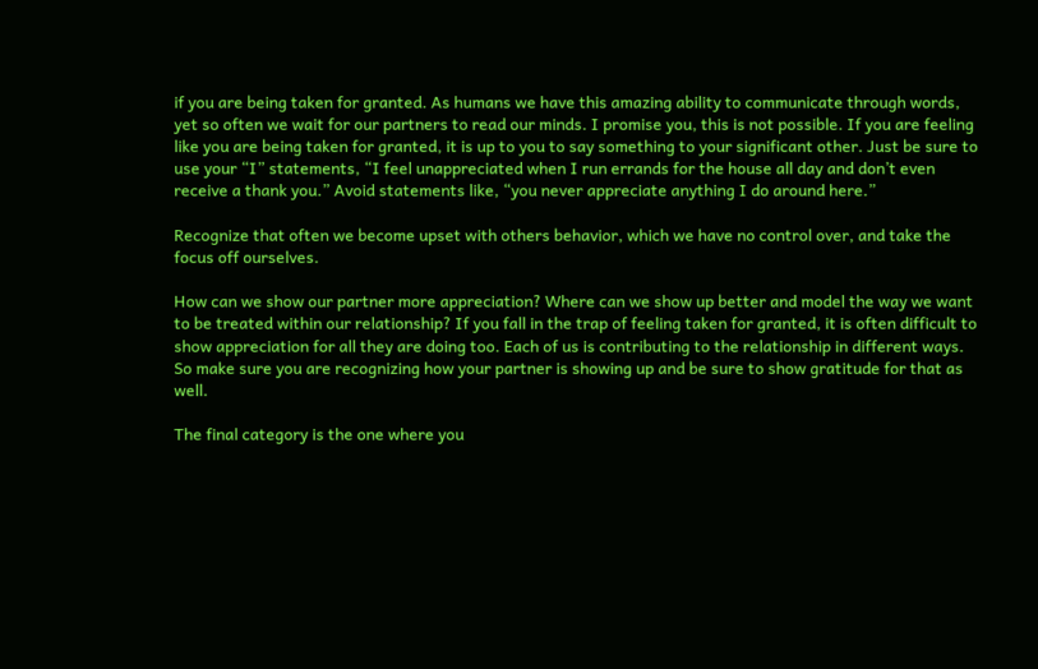if you are being taken for granted. As humans we have this amazing ability to communicate through words, yet so often we wait for our partners to read our minds. I promise you, this is not possible. If you are feeling like you are being taken for granted, it is up to you to say something to your significant other. Just be sure to use your “I” statements, “I feel unappreciated when I run errands for the house all day and don’t even receive a thank you.” Avoid statements like, “you never appreciate anything I do around here.”

Recognize that often we become upset with others behavior, which we have no control over, and take the focus off ourselves.

How can we show our partner more appreciation? Where can we show up better and model the way we want to be treated within our relationship? If you fall in the trap of feeling taken for granted, it is often difficult to show appreciation for all they are doing too. Each of us is contributing to the relationship in different ways. So make sure you are recognizing how your partner is showing up and be sure to show gratitude for that as well.

The final category is the one where you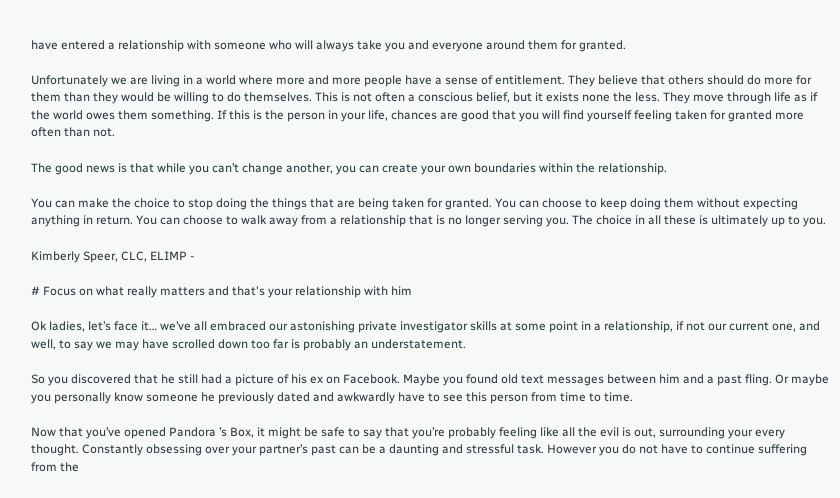have entered a relationship with someone who will always take you and everyone around them for granted.

Unfortunately we are living in a world where more and more people have a sense of entitlement. They believe that others should do more for them than they would be willing to do themselves. This is not often a conscious belief, but it exists none the less. They move through life as if the world owes them something. If this is the person in your life, chances are good that you will find yourself feeling taken for granted more often than not.

The good news is that while you can’t change another, you can create your own boundaries within the relationship.

You can make the choice to stop doing the things that are being taken for granted. You can choose to keep doing them without expecting anything in return. You can choose to walk away from a relationship that is no longer serving you. The choice in all these is ultimately up to you.

Kimberly Speer, CLC, ELIMP -

# Focus on what really matters and that's your relationship with him

Ok ladies, let’s face it… we’ve all embraced our astonishing private investigator skills at some point in a relationship, if not our current one, and well, to say we may have scrolled down too far is probably an understatement.

So you discovered that he still had a picture of his ex on Facebook. Maybe you found old text messages between him and a past fling. Or maybe you personally know someone he previously dated and awkwardly have to see this person from time to time.

Now that you’ve opened Pandora ’s Box, it might be safe to say that you’re probably feeling like all the evil is out, surrounding your every thought. Constantly obsessing over your partner’s past can be a daunting and stressful task. However you do not have to continue suffering from the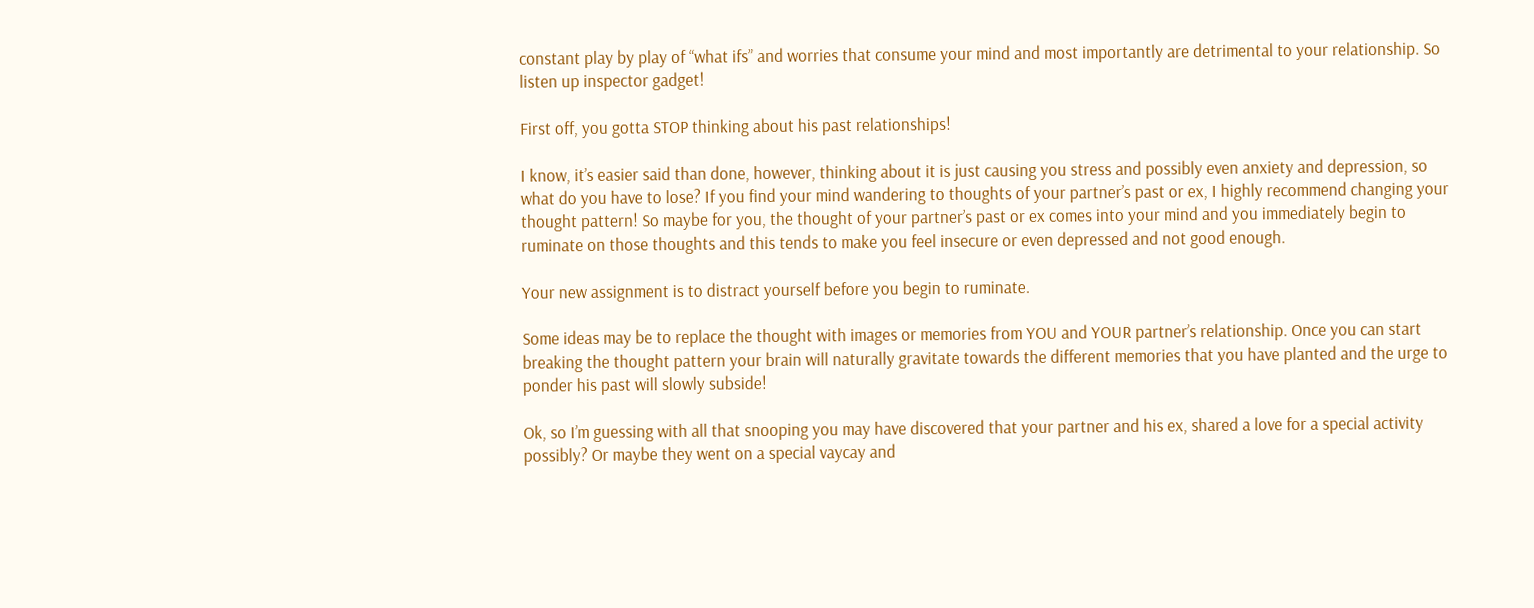constant play by play of “what ifs” and worries that consume your mind and most importantly are detrimental to your relationship. So listen up inspector gadget!

First off, you gotta STOP thinking about his past relationships!

I know, it’s easier said than done, however, thinking about it is just causing you stress and possibly even anxiety and depression, so what do you have to lose? If you find your mind wandering to thoughts of your partner’s past or ex, I highly recommend changing your thought pattern! So maybe for you, the thought of your partner’s past or ex comes into your mind and you immediately begin to ruminate on those thoughts and this tends to make you feel insecure or even depressed and not good enough.

Your new assignment is to distract yourself before you begin to ruminate.

Some ideas may be to replace the thought with images or memories from YOU and YOUR partner’s relationship. Once you can start breaking the thought pattern your brain will naturally gravitate towards the different memories that you have planted and the urge to ponder his past will slowly subside!

Ok, so I’m guessing with all that snooping you may have discovered that your partner and his ex, shared a love for a special activity possibly? Or maybe they went on a special vaycay and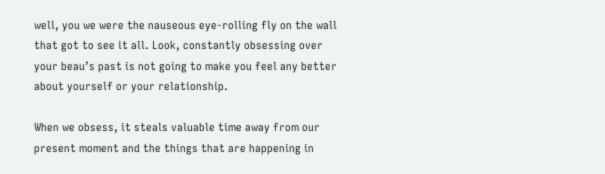well, you we were the nauseous eye-rolling fly on the wall that got to see it all. Look, constantly obsessing over your beau’s past is not going to make you feel any better about yourself or your relationship.

When we obsess, it steals valuable time away from our present moment and the things that are happening in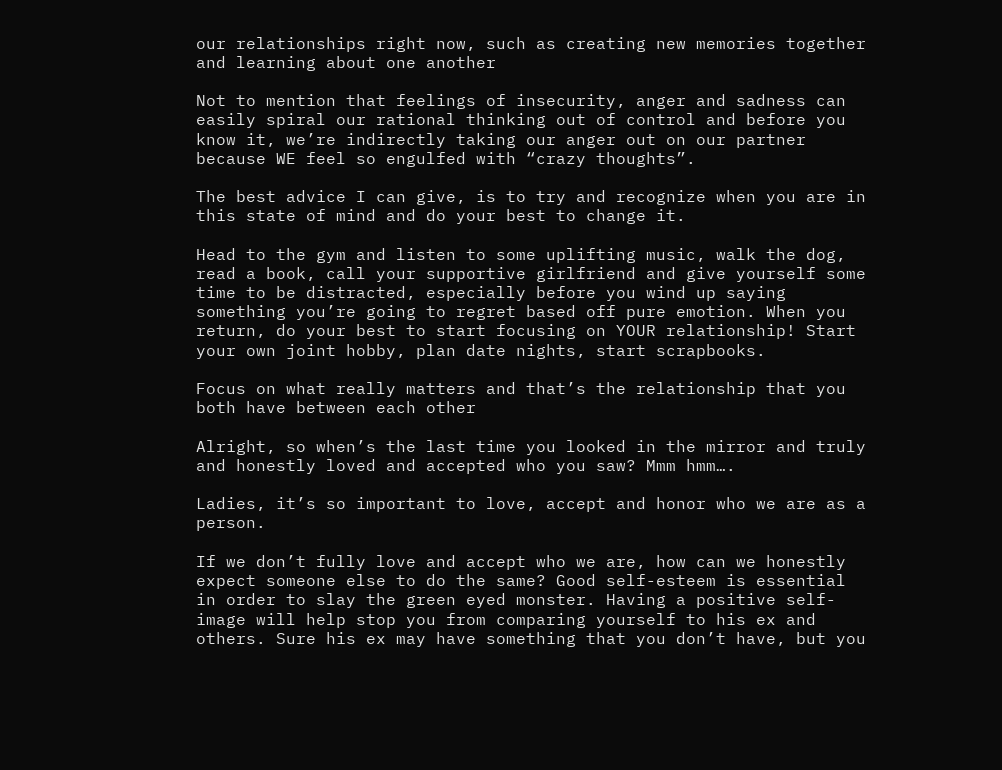our relationships right now, such as creating new memories together and learning about one another

Not to mention that feelings of insecurity, anger and sadness can easily spiral our rational thinking out of control and before you know it, we’re indirectly taking our anger out on our partner because WE feel so engulfed with “crazy thoughts”.

The best advice I can give, is to try and recognize when you are in this state of mind and do your best to change it.

Head to the gym and listen to some uplifting music, walk the dog, read a book, call your supportive girlfriend and give yourself some time to be distracted, especially before you wind up saying something you’re going to regret based off pure emotion. When you return, do your best to start focusing on YOUR relationship! Start your own joint hobby, plan date nights, start scrapbooks.

Focus on what really matters and that’s the relationship that you both have between each other

Alright, so when’s the last time you looked in the mirror and truly and honestly loved and accepted who you saw? Mmm hmm….

Ladies, it’s so important to love, accept and honor who we are as a person.

If we don’t fully love and accept who we are, how can we honestly expect someone else to do the same? Good self-esteem is essential in order to slay the green eyed monster. Having a positive self-image will help stop you from comparing yourself to his ex and others. Sure his ex may have something that you don’t have, but you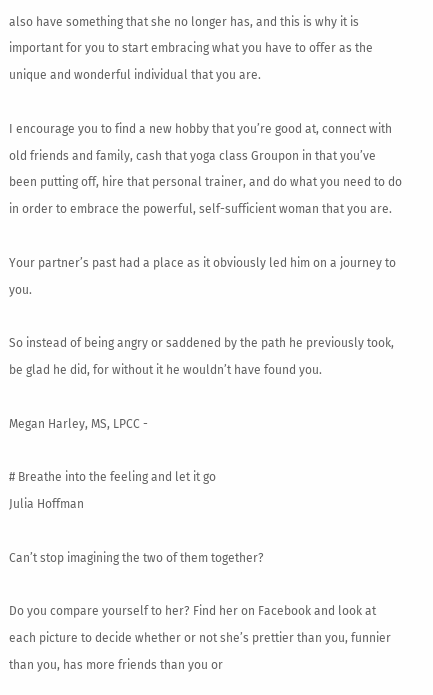also have something that she no longer has, and this is why it is important for you to start embracing what you have to offer as the unique and wonderful individual that you are.

I encourage you to find a new hobby that you’re good at, connect with old friends and family, cash that yoga class Groupon in that you’ve been putting off, hire that personal trainer, and do what you need to do in order to embrace the powerful, self-sufficient woman that you are.

Your partner’s past had a place as it obviously led him on a journey to you.

So instead of being angry or saddened by the path he previously took, be glad he did, for without it he wouldn’t have found you.

Megan Harley, MS, LPCC -

# Breathe into the feeling and let it go
Julia Hoffman

Can’t stop imagining the two of them together?

Do you compare yourself to her? Find her on Facebook and look at each picture to decide whether or not she’s prettier than you, funnier than you, has more friends than you or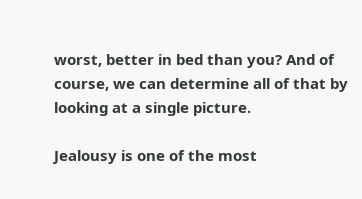worst, better in bed than you? And of course, we can determine all of that by looking at a single picture.

Jealousy is one of the most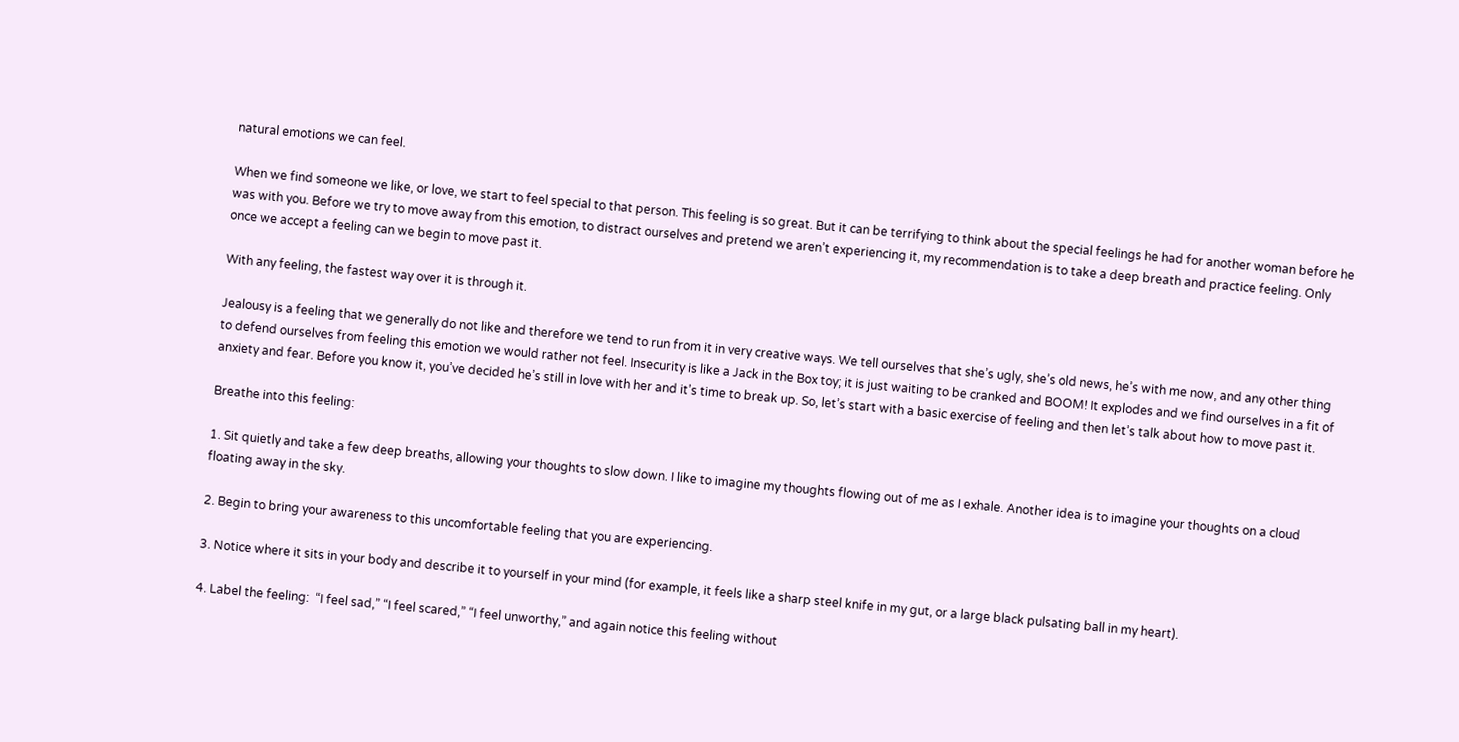natural emotions we can feel.

When we find someone we like, or love, we start to feel special to that person. This feeling is so great. But it can be terrifying to think about the special feelings he had for another woman before he was with you. Before we try to move away from this emotion, to distract ourselves and pretend we aren’t experiencing it, my recommendation is to take a deep breath and practice feeling. Only once we accept a feeling can we begin to move past it.

With any feeling, the fastest way over it is through it.

Jealousy is a feeling that we generally do not like and therefore we tend to run from it in very creative ways. We tell ourselves that she’s ugly, she’s old news, he’s with me now, and any other thing to defend ourselves from feeling this emotion we would rather not feel. Insecurity is like a Jack in the Box toy; it is just waiting to be cranked and BOOM! It explodes and we find ourselves in a fit of anxiety and fear. Before you know it, you’ve decided he’s still in love with her and it’s time to break up. So, let’s start with a basic exercise of feeling and then let’s talk about how to move past it.

Breathe into this feeling:

1. Sit quietly and take a few deep breaths, allowing your thoughts to slow down. I like to imagine my thoughts flowing out of me as I exhale. Another idea is to imagine your thoughts on a cloud floating away in the sky.

2. Begin to bring your awareness to this uncomfortable feeling that you are experiencing.

3. Notice where it sits in your body and describe it to yourself in your mind (for example, it feels like a sharp steel knife in my gut, or a large black pulsating ball in my heart).

4. Label the feeling:  “I feel sad,” “I feel scared,” “I feel unworthy,” and again notice this feeling without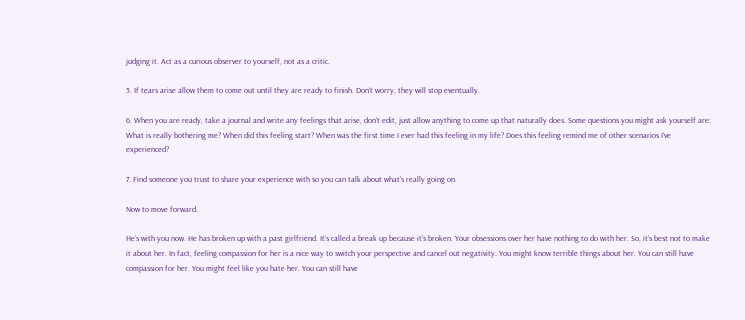judging it. Act as a curious observer to yourself, not as a critic.

5. If tears arise allow them to come out until they are ready to finish. Don’t worry, they will stop eventually.

6. When you are ready, take a journal and write any feelings that arise, don’t edit, just allow anything to come up that naturally does. Some questions you might ask yourself are: What is really bothering me? When did this feeling start? When was the first time I ever had this feeling in my life? Does this feeling remind me of other scenarios I’ve experienced?

7. Find someone you trust to share your experience with so you can talk about what’s really going on.

Now to move forward.

He’s with you now. He has broken up with a past girlfriend. It’s called a break up because it’s broken. Your obsessions over her have nothing to do with her. So, it’s best not to make it about her. In fact, feeling compassion for her is a nice way to switch your perspective and cancel out negativity. You might know terrible things about her. You can still have compassion for her. You might feel like you hate her. You can still have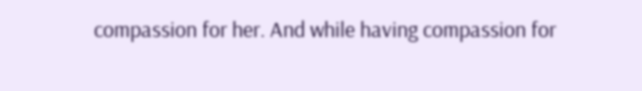compassion for her. And while having compassion for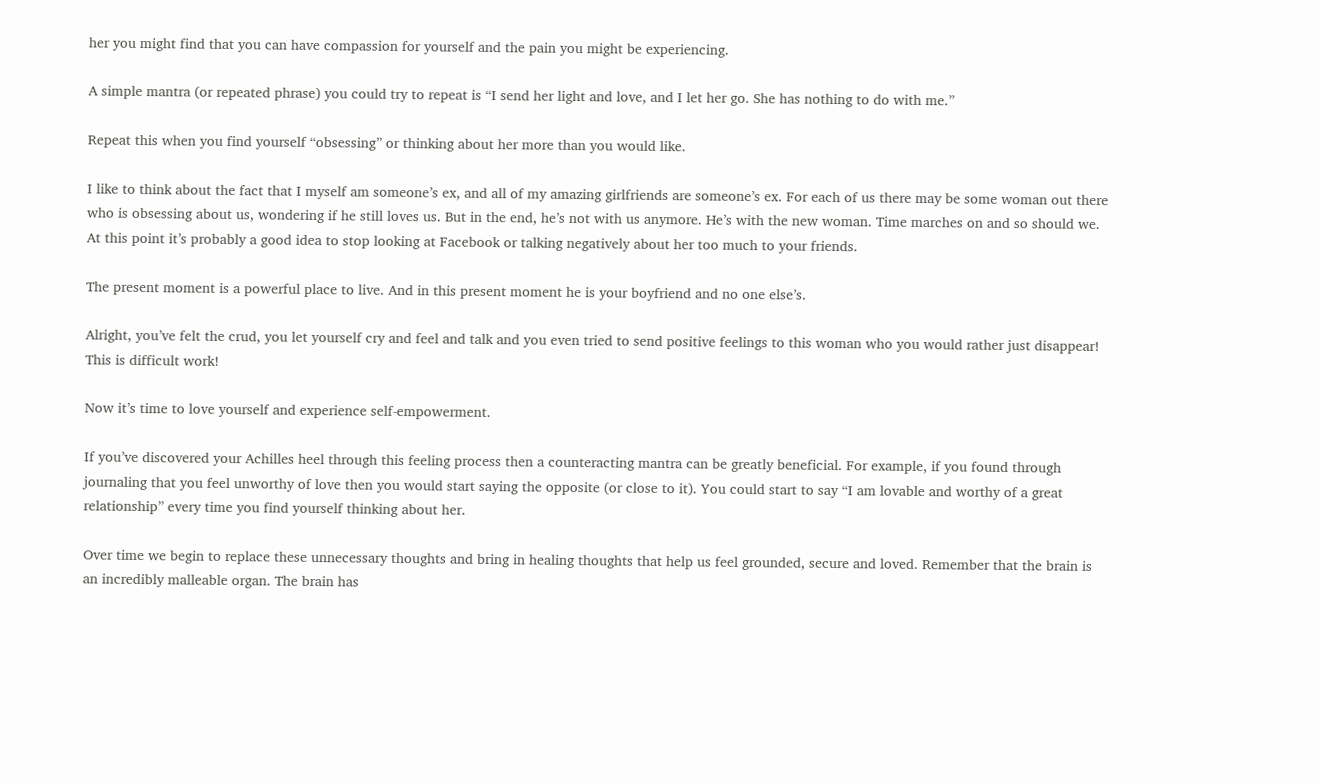her you might find that you can have compassion for yourself and the pain you might be experiencing.

A simple mantra (or repeated phrase) you could try to repeat is “I send her light and love, and I let her go. She has nothing to do with me.”

Repeat this when you find yourself “obsessing” or thinking about her more than you would like.

I like to think about the fact that I myself am someone’s ex, and all of my amazing girlfriends are someone’s ex. For each of us there may be some woman out there who is obsessing about us, wondering if he still loves us. But in the end, he’s not with us anymore. He’s with the new woman. Time marches on and so should we. At this point it’s probably a good idea to stop looking at Facebook or talking negatively about her too much to your friends.

The present moment is a powerful place to live. And in this present moment he is your boyfriend and no one else’s.

Alright, you’ve felt the crud, you let yourself cry and feel and talk and you even tried to send positive feelings to this woman who you would rather just disappear! This is difficult work!

Now it’s time to love yourself and experience self-empowerment.

If you’ve discovered your Achilles heel through this feeling process then a counteracting mantra can be greatly beneficial. For example, if you found through journaling that you feel unworthy of love then you would start saying the opposite (or close to it). You could start to say “I am lovable and worthy of a great relationship” every time you find yourself thinking about her.

Over time we begin to replace these unnecessary thoughts and bring in healing thoughts that help us feel grounded, secure and loved. Remember that the brain is an incredibly malleable organ. The brain has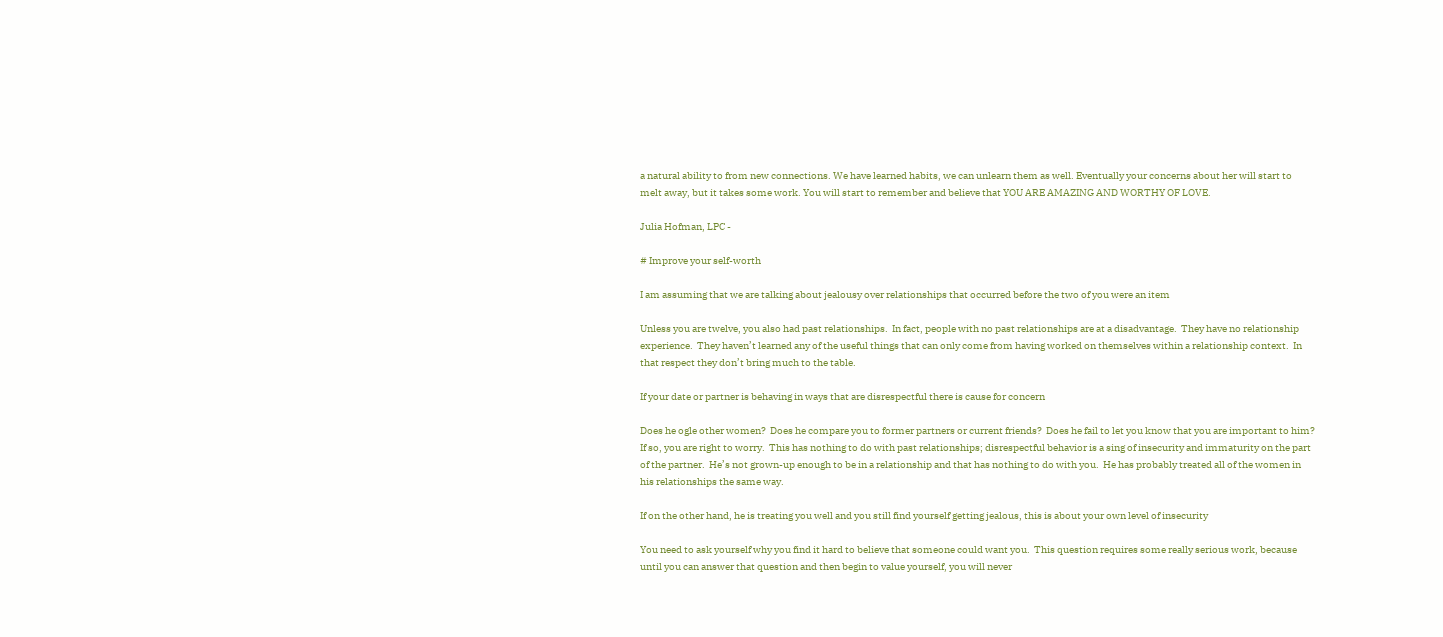a natural ability to from new connections. We have learned habits, we can unlearn them as well. Eventually your concerns about her will start to melt away, but it takes some work. You will start to remember and believe that YOU ARE AMAZING AND WORTHY OF LOVE.

Julia Hofman, LPC -

# Improve your self-worth

I am assuming that we are talking about jealousy over relationships that occurred before the two of you were an item

Unless you are twelve, you also had past relationships.  In fact, people with no past relationships are at a disadvantage.  They have no relationship experience.  They haven’t learned any of the useful things that can only come from having worked on themselves within a relationship context.  In that respect they don’t bring much to the table.

If your date or partner is behaving in ways that are disrespectful there is cause for concern

Does he ogle other women?  Does he compare you to former partners or current friends?  Does he fail to let you know that you are important to him?  If so, you are right to worry.  This has nothing to do with past relationships; disrespectful behavior is a sing of insecurity and immaturity on the part of the partner.  He’s not grown-up enough to be in a relationship and that has nothing to do with you.  He has probably treated all of the women in his relationships the same way.

If on the other hand, he is treating you well and you still find yourself getting jealous, this is about your own level of insecurity

You need to ask yourself why you find it hard to believe that someone could want you.  This question requires some really serious work, because until you can answer that question and then begin to value yourself, you will never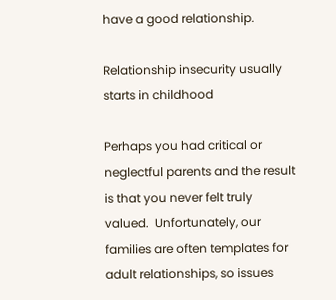have a good relationship.

Relationship insecurity usually starts in childhood

Perhaps you had critical or neglectful parents and the result is that you never felt truly valued.  Unfortunately, our families are often templates for adult relationships, so issues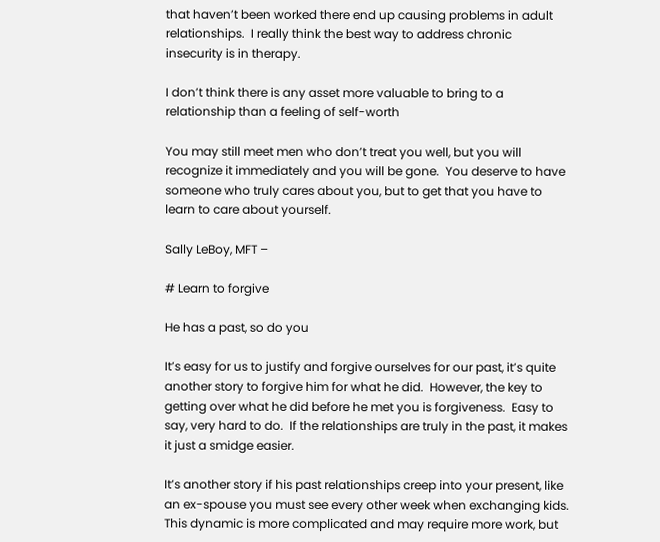that haven’t been worked there end up causing problems in adult relationships.  I really think the best way to address chronic insecurity is in therapy.

I don’t think there is any asset more valuable to bring to a relationship than a feeling of self-worth

You may still meet men who don’t treat you well, but you will recognize it immediately and you will be gone.  You deserve to have someone who truly cares about you, but to get that you have to learn to care about yourself.

Sally LeBoy, MFT –

# Learn to forgive

He has a past, so do you

It’s easy for us to justify and forgive ourselves for our past, it’s quite another story to forgive him for what he did.  However, the key to getting over what he did before he met you is forgiveness.  Easy to say, very hard to do.  If the relationships are truly in the past, it makes it just a smidge easier.

It’s another story if his past relationships creep into your present, like an ex-spouse you must see every other week when exchanging kids.  This dynamic is more complicated and may require more work, but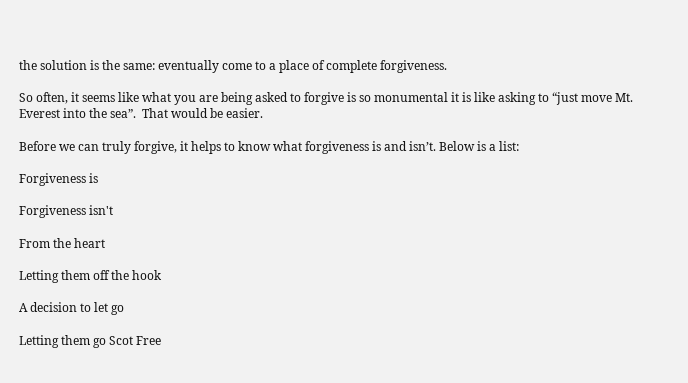the solution is the same: eventually come to a place of complete forgiveness.

So often, it seems like what you are being asked to forgive is so monumental it is like asking to “just move Mt. Everest into the sea”.  That would be easier.

Before we can truly forgive, it helps to know what forgiveness is and isn’t. Below is a list:

Forgiveness is

Forgiveness isn't

From the heart

Letting them off the hook

A decision to let go

Letting them go Scot Free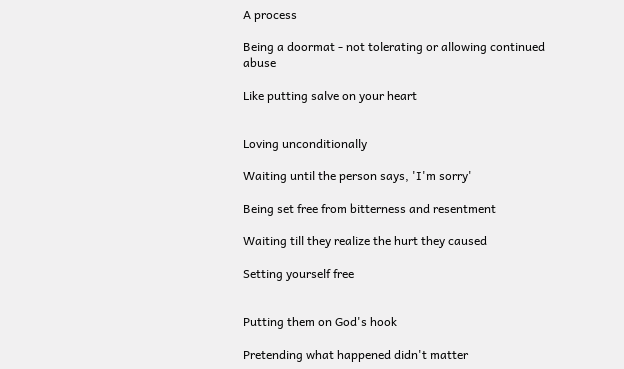A process

Being a doormat - not tolerating or allowing continued abuse

Like putting salve on your heart


Loving unconditionally

Waiting until the person says, 'I'm sorry'

Being set free from bitterness and resentment

Waiting till they realize the hurt they caused

Setting yourself free


Putting them on God's hook

Pretending what happened didn't matter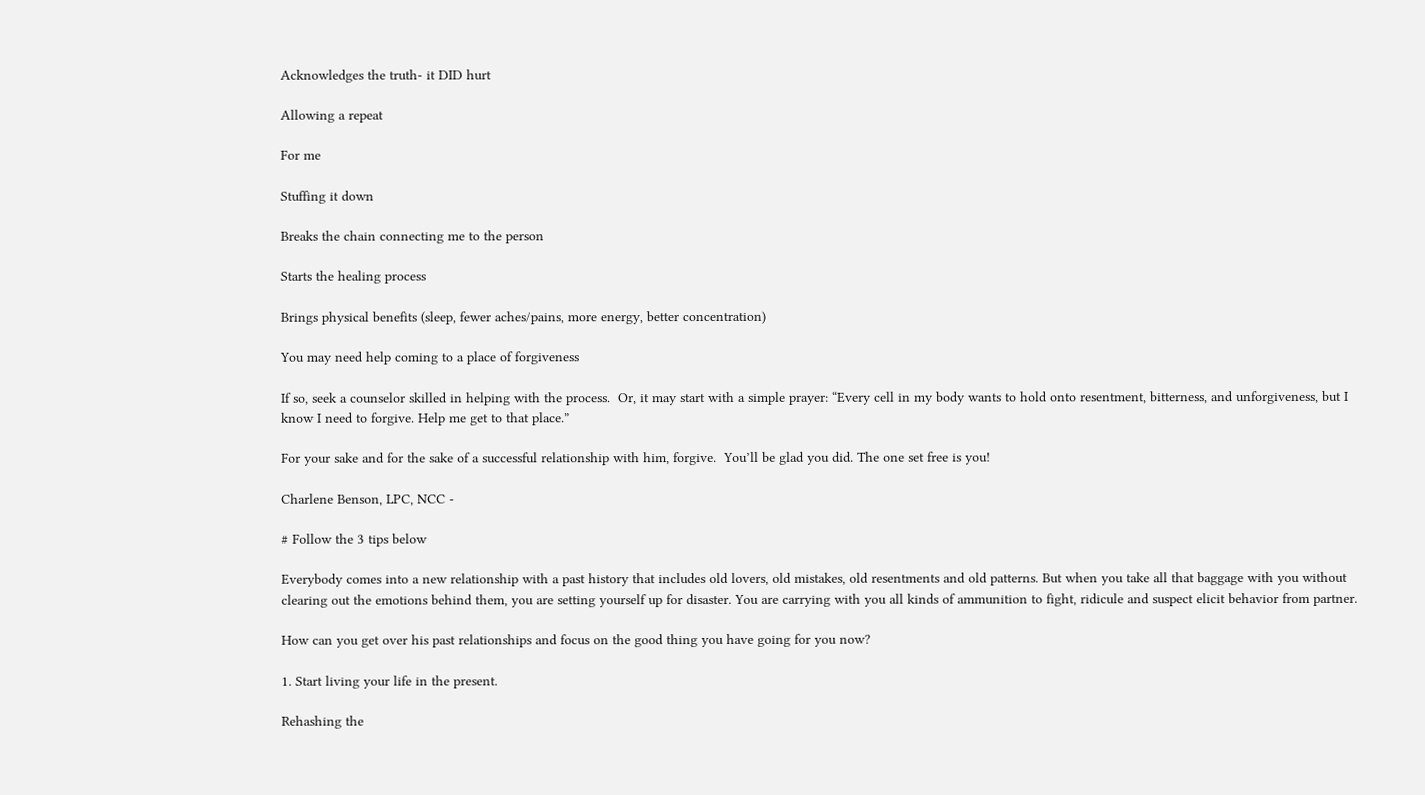Acknowledges the truth- it DID hurt

Allowing a repeat

For me

Stuffing it down

Breaks the chain connecting me to the person

Starts the healing process

Brings physical benefits (sleep, fewer aches/pains, more energy, better concentration)

You may need help coming to a place of forgiveness

If so, seek a counselor skilled in helping with the process.  Or, it may start with a simple prayer: “Every cell in my body wants to hold onto resentment, bitterness, and unforgiveness, but I know I need to forgive. Help me get to that place.”

For your sake and for the sake of a successful relationship with him, forgive.  You’ll be glad you did. The one set free is you!

Charlene Benson, LPC, NCC -

# Follow the 3 tips below

Everybody comes into a new relationship with a past history that includes old lovers, old mistakes, old resentments and old patterns. But when you take all that baggage with you without clearing out the emotions behind them, you are setting yourself up for disaster. You are carrying with you all kinds of ammunition to fight, ridicule and suspect elicit behavior from partner.

How can you get over his past relationships and focus on the good thing you have going for you now?

1. Start living your life in the present.

Rehashing the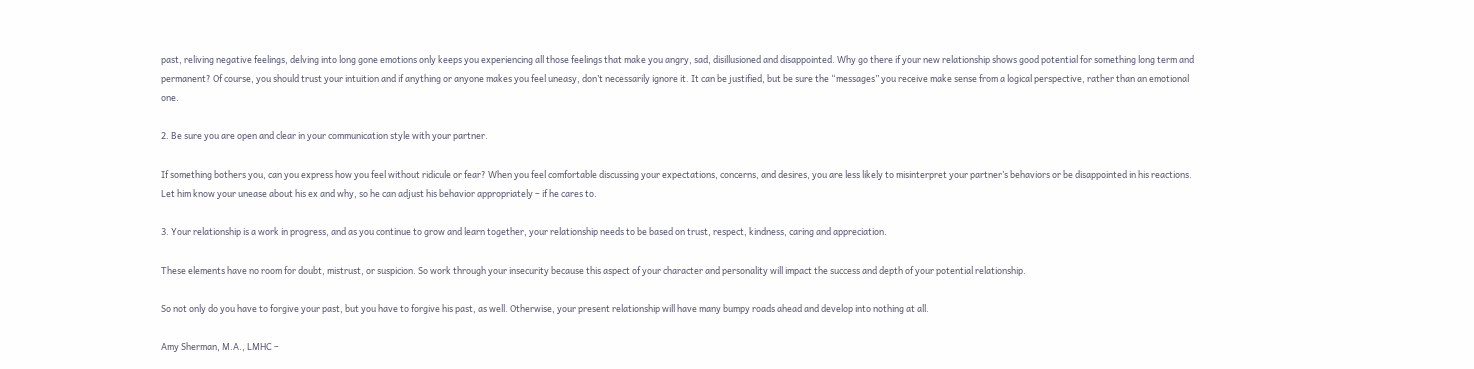past, reliving negative feelings, delving into long gone emotions only keeps you experiencing all those feelings that make you angry, sad, disillusioned and disappointed. Why go there if your new relationship shows good potential for something long term and permanent? Of course, you should trust your intuition and if anything or anyone makes you feel uneasy, don’t necessarily ignore it. It can be justified, but be sure the “messages” you receive make sense from a logical perspective, rather than an emotional one.

2. Be sure you are open and clear in your communication style with your partner.

If something bothers you, can you express how you feel without ridicule or fear? When you feel comfortable discussing your expectations, concerns, and desires, you are less likely to misinterpret your partner’s behaviors or be disappointed in his reactions. Let him know your unease about his ex and why, so he can adjust his behavior appropriately – if he cares to.

3. Your relationship is a work in progress, and as you continue to grow and learn together, your relationship needs to be based on trust, respect, kindness, caring and appreciation.

These elements have no room for doubt, mistrust, or suspicion. So work through your insecurity because this aspect of your character and personality will impact the success and depth of your potential relationship.

So not only do you have to forgive your past, but you have to forgive his past, as well. Otherwise, your present relationship will have many bumpy roads ahead and develop into nothing at all.

Amy Sherman, M.A., LMHC –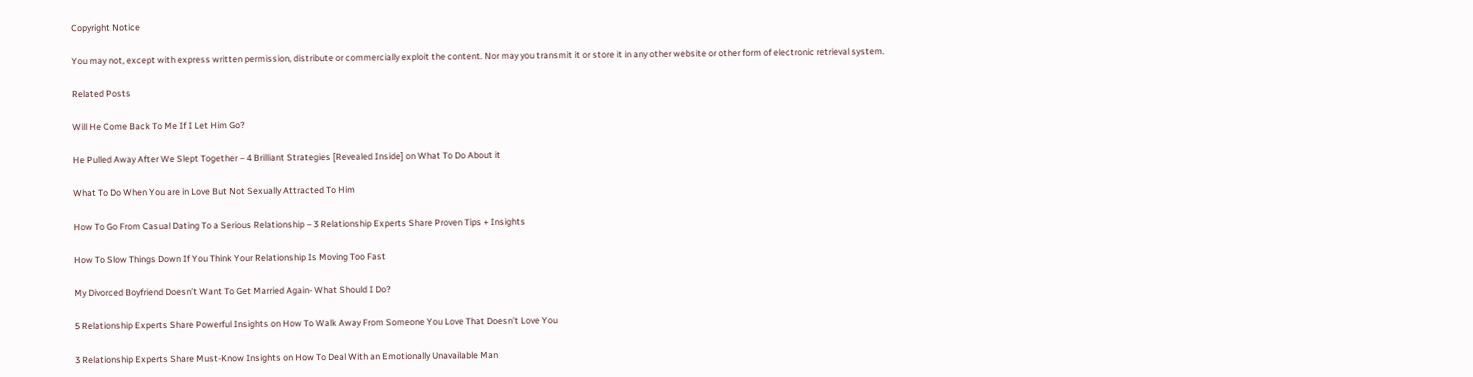Copyright Notice

You may not, except with express written permission, distribute or commercially exploit the content. Nor may you transmit it or store it in any other website or other form of electronic retrieval system.

Related Posts

Will He Come Back To Me If I Let Him Go?

He Pulled Away After We Slept Together – 4 Brilliant Strategies [Revealed Inside] on What To Do About it

What To Do When You are in Love But Not Sexually Attracted To Him

How To Go From Casual Dating To a Serious Relationship – 3 Relationship Experts Share Proven Tips + Insights

How To Slow Things Down If You Think Your Relationship Is Moving Too Fast

My Divorced Boyfriend Doesn’t Want To Get Married Again- What Should I Do?

5 Relationship Experts Share Powerful Insights on How To Walk Away From Someone You Love That Doesn’t Love You

3 Relationship Experts Share Must-Know Insights on How To Deal With an Emotionally Unavailable Man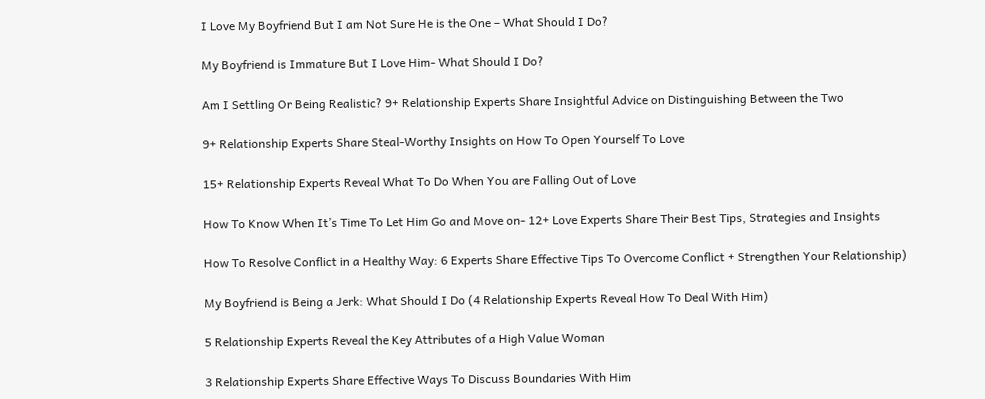I Love My Boyfriend But I am Not Sure He is the One – What Should I Do?

My Boyfriend is Immature But I Love Him- What Should I Do?

Am I Settling Or Being Realistic? 9+ Relationship Experts Share Insightful Advice on Distinguishing Between the Two

9+ Relationship Experts Share Steal-Worthy Insights on How To Open Yourself To Love

15+ Relationship Experts Reveal What To Do When You are Falling Out of Love

How To Know When It’s Time To Let Him Go and Move on- 12+ Love Experts Share Their Best Tips, Strategies and Insights

How To Resolve Conflict in a Healthy Way: 6 Experts Share Effective Tips To Overcome Conflict + Strengthen Your Relationship)

My Boyfriend is Being a Jerk: What Should I Do (4 Relationship Experts Reveal How To Deal With Him)

5 Relationship Experts Reveal the Key Attributes of a High Value Woman

3 Relationship Experts Share Effective Ways To Discuss Boundaries With Him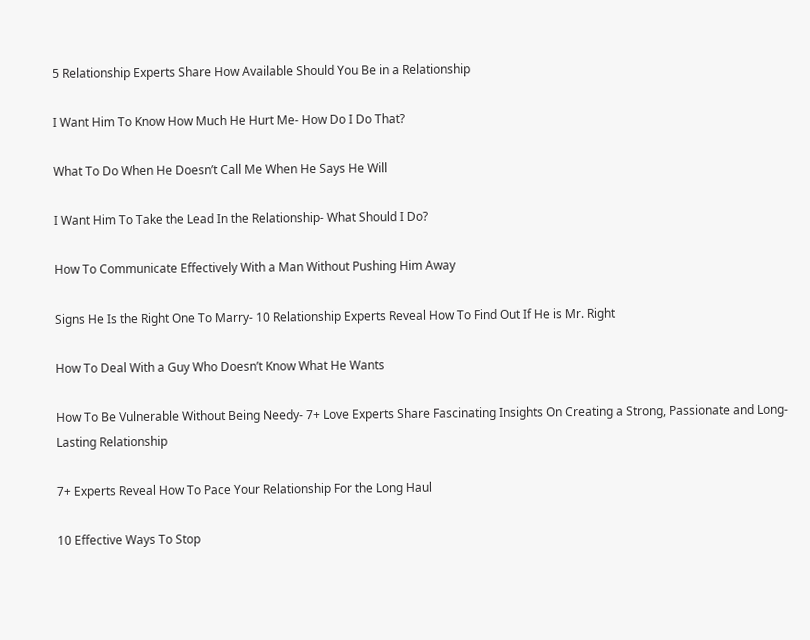5 Relationship Experts Share How Available Should You Be in a Relationship

I Want Him To Know How Much He Hurt Me- How Do I Do That?

What To Do When He Doesn’t Call Me When He Says He Will

I Want Him To Take the Lead In the Relationship- What Should I Do?

How To Communicate Effectively With a Man Without Pushing Him Away

Signs He Is the Right One To Marry- 10 Relationship Experts Reveal How To Find Out If He is Mr. Right

How To Deal With a Guy Who Doesn’t Know What He Wants

How To Be Vulnerable Without Being Needy- 7+ Love Experts Share Fascinating Insights On Creating a Strong, Passionate and Long-Lasting Relationship

7+ Experts Reveal How To Pace Your Relationship For the Long Haul

10 Effective Ways To Stop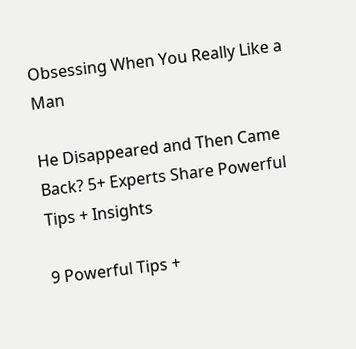Obsessing When You Really Like a Man

He Disappeared and Then Came Back? 5+ Experts Share Powerful Tips + Insights

9 Powerful Tips +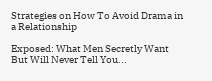Strategies on How To Avoid Drama in a Relationship

Exposed: What Men Secretly Want But Will Never Tell You...